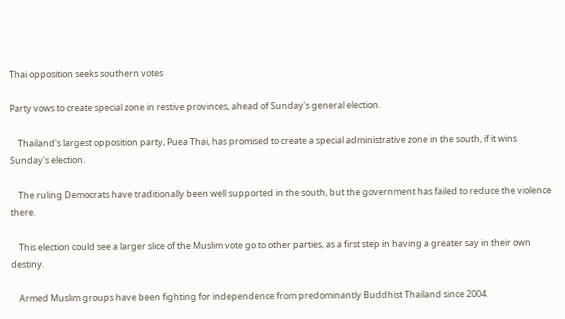Thai opposition seeks southern votes

Party vows to create special zone in restive provinces, ahead of Sunday's general election.

    Thailand's largest opposition party, Puea Thai, has promised to create a special administrative zone in the south, if it wins Sunday's election.

    The ruling Democrats have traditionally been well supported in the south, but the government has failed to reduce the violence there.

    This election could see a larger slice of the Muslim vote go to other parties, as a first step in having a greater say in their own destiny.

    Armed Muslim groups have been fighting for independence from predominantly Buddhist Thailand since 2004.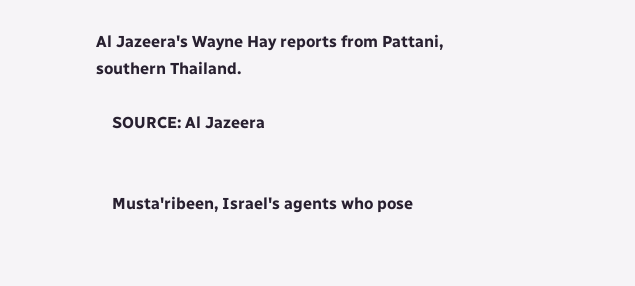Al Jazeera's Wayne Hay reports from Pattani, southern Thailand.

    SOURCE: Al Jazeera


    Musta'ribeen, Israel's agents who pose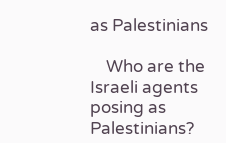as Palestinians

    Who are the Israeli agents posing as Palestinians?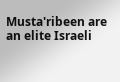Musta'ribeen are an elite Israeli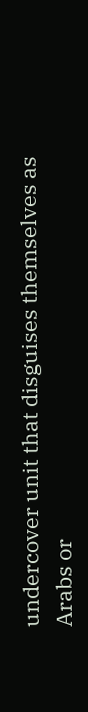undercover unit that disguises themselves as Arabs or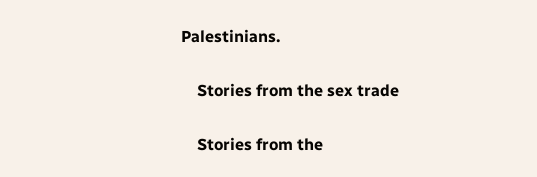Palestinians.

    Stories from the sex trade

    Stories from the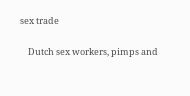sex trade

    Dutch sex workers, pimps and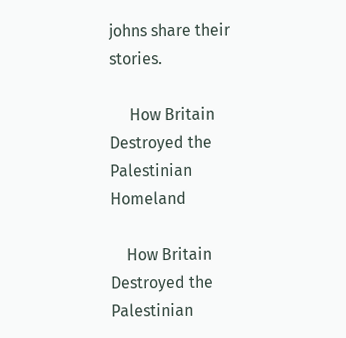johns share their stories.

     How Britain Destroyed the Palestinian Homeland

    How Britain Destroyed the Palestinian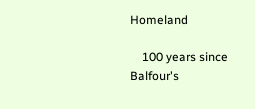Homeland

    100 years since Balfour's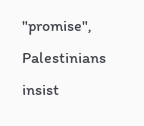"promise", Palestinians insist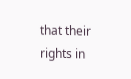that their rights in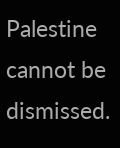Palestine cannot be dismissed.